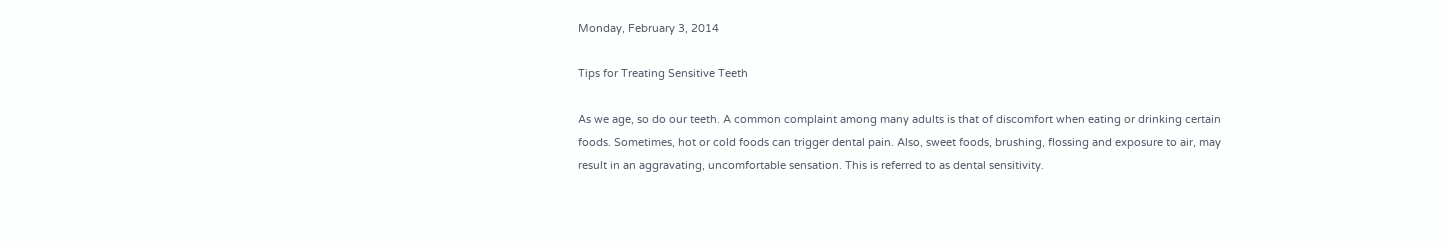Monday, February 3, 2014

Tips for Treating Sensitive Teeth

As we age, so do our teeth. A common complaint among many adults is that of discomfort when eating or drinking certain foods. Sometimes, hot or cold foods can trigger dental pain. Also, sweet foods, brushing, flossing and exposure to air, may result in an aggravating, uncomfortable sensation. This is referred to as dental sensitivity.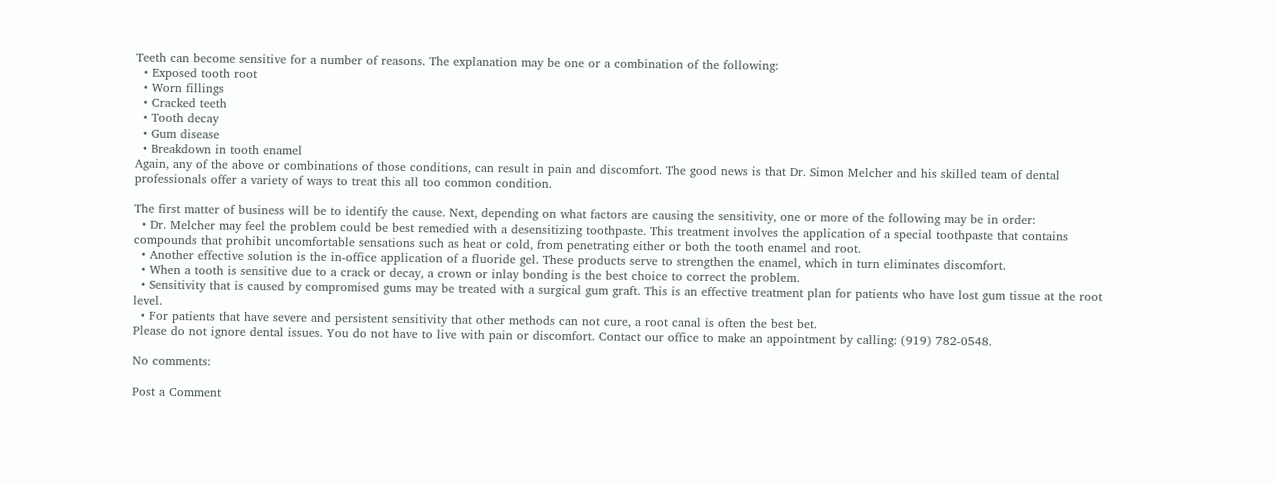Teeth can become sensitive for a number of reasons. The explanation may be one or a combination of the following:
  • Exposed tooth root
  • Worn fillings
  • Cracked teeth
  • Tooth decay
  • Gum disease
  • Breakdown in tooth enamel
Again, any of the above or combinations of those conditions, can result in pain and discomfort. The good news is that Dr. Simon Melcher and his skilled team of dental professionals offer a variety of ways to treat this all too common condition.

The first matter of business will be to identify the cause. Next, depending on what factors are causing the sensitivity, one or more of the following may be in order:
  • Dr. Melcher may feel the problem could be best remedied with a desensitizing toothpaste. This treatment involves the application of a special toothpaste that contains compounds that prohibit uncomfortable sensations such as heat or cold, from penetrating either or both the tooth enamel and root.
  • Another effective solution is the in-office application of a fluoride gel. These products serve to strengthen the enamel, which in turn eliminates discomfort.
  • When a tooth is sensitive due to a crack or decay, a crown or inlay bonding is the best choice to correct the problem.
  • Sensitivity that is caused by compromised gums may be treated with a surgical gum graft. This is an effective treatment plan for patients who have lost gum tissue at the root level.
  • For patients that have severe and persistent sensitivity that other methods can not cure, a root canal is often the best bet.
Please do not ignore dental issues. You do not have to live with pain or discomfort. Contact our office to make an appointment by calling: (919) 782-0548.

No comments:

Post a Comment